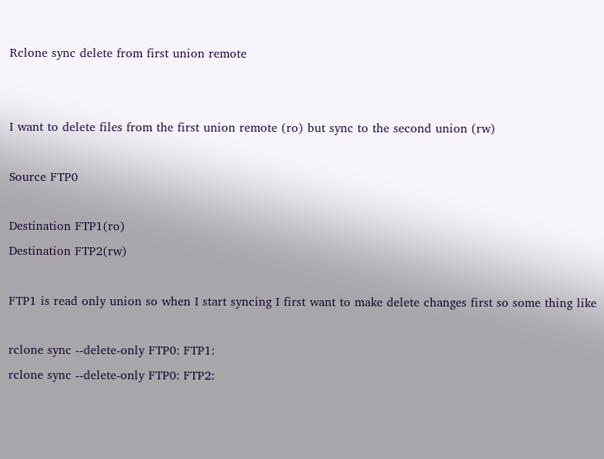Rclone sync delete from first union remote


I want to delete files from the first union remote (ro) but sync to the second union (rw)

Source FTP0

Destination FTP1(ro)
Destination FTP2(rw)

FTP1 is read only union so when I start syncing I first want to make delete changes first so some thing like

rclone sync --delete-only FTP0: FTP1:
rclone sync --delete-only FTP0: FTP2: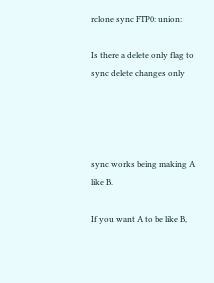rclone sync FTP0: union:

Is there a delete only flag to sync delete changes only




sync works being making A like B.

If you want A to be like B,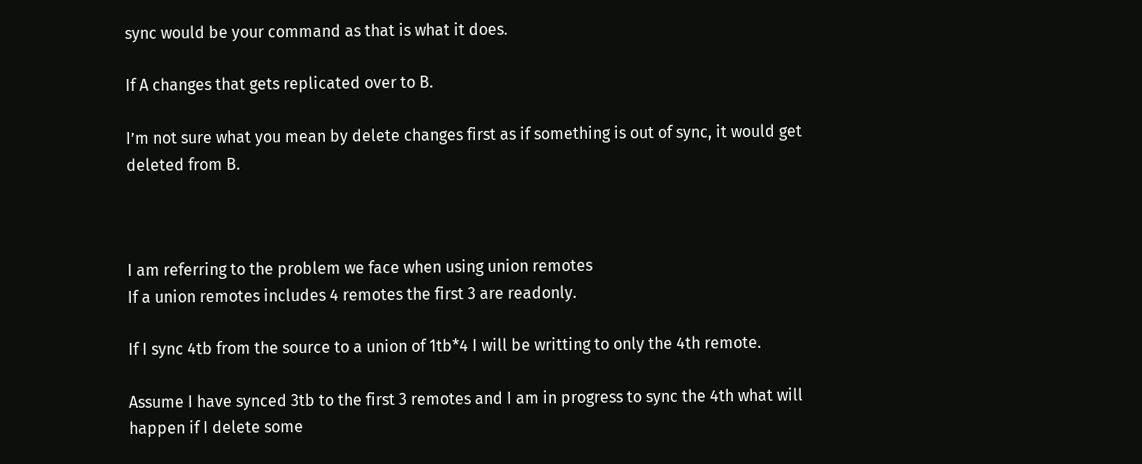sync would be your command as that is what it does.

If A changes that gets replicated over to B.

I’m not sure what you mean by delete changes first as if something is out of sync, it would get deleted from B.



I am referring to the problem we face when using union remotes
If a union remotes includes 4 remotes the first 3 are readonly.

If I sync 4tb from the source to a union of 1tb*4 I will be writting to only the 4th remote.

Assume I have synced 3tb to the first 3 remotes and I am in progress to sync the 4th what will happen if I delete some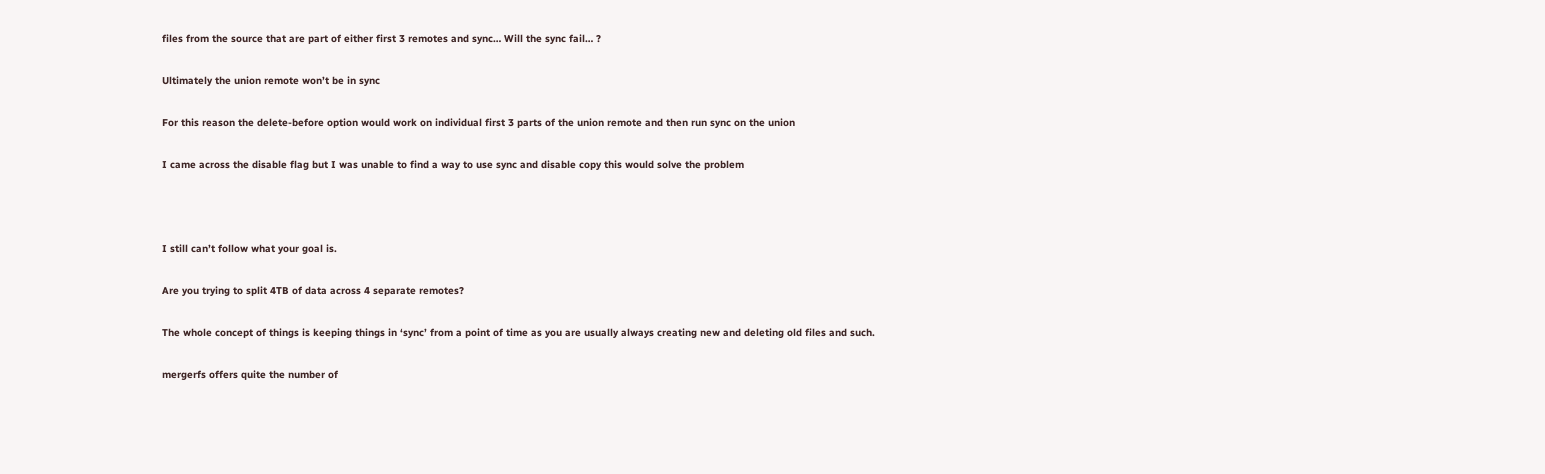files from the source that are part of either first 3 remotes and sync… Will the sync fail… ?

Ultimately the union remote won’t be in sync

For this reason the delete-before option would work on individual first 3 parts of the union remote and then run sync on the union

I came across the disable flag but I was unable to find a way to use sync and disable copy this would solve the problem



I still can’t follow what your goal is.

Are you trying to split 4TB of data across 4 separate remotes?

The whole concept of things is keeping things in ‘sync’ from a point of time as you are usually always creating new and deleting old files and such.

mergerfs offers quite the number of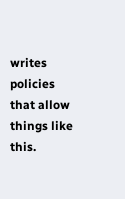writes policies that allow things like this.